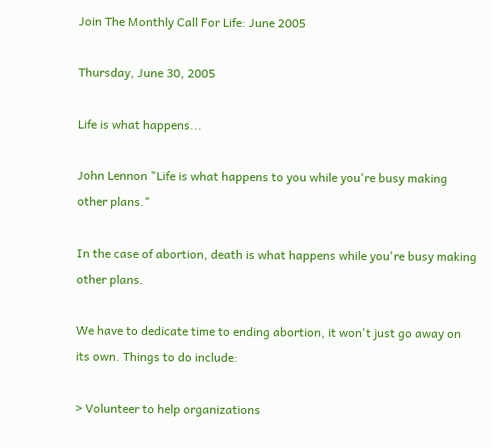Join The Monthly Call For Life: June 2005

Thursday, June 30, 2005

Life is what happens...

John Lennon "Life is what happens to you while you're busy making other plans."

In the case of abortion, death is what happens while you're busy making other plans.

We have to dedicate time to ending abortion, it won't just go away on its own. Things to do include:

> Volunteer to help organizations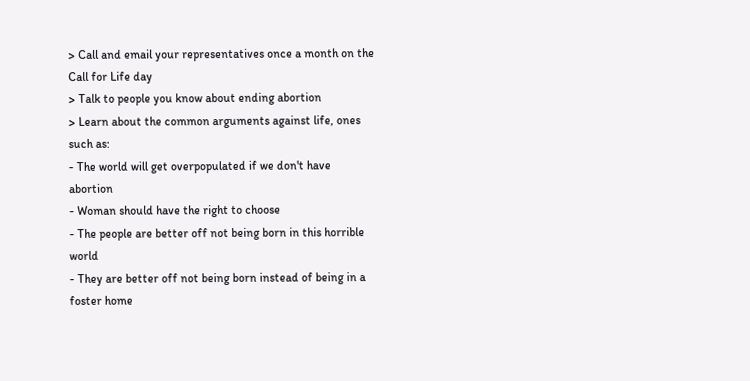> Call and email your representatives once a month on the Call for Life day
> Talk to people you know about ending abortion
> Learn about the common arguments against life, ones such as:
- The world will get overpopulated if we don't have abortion
- Woman should have the right to choose
- The people are better off not being born in this horrible world
- They are better off not being born instead of being in a foster home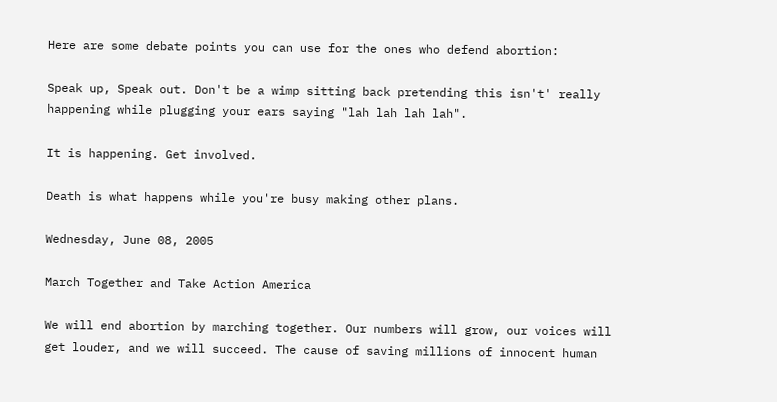Here are some debate points you can use for the ones who defend abortion:

Speak up, Speak out. Don't be a wimp sitting back pretending this isn't' really happening while plugging your ears saying "lah lah lah lah".

It is happening. Get involved.

Death is what happens while you're busy making other plans.

Wednesday, June 08, 2005

March Together and Take Action America

We will end abortion by marching together. Our numbers will grow, our voices will get louder, and we will succeed. The cause of saving millions of innocent human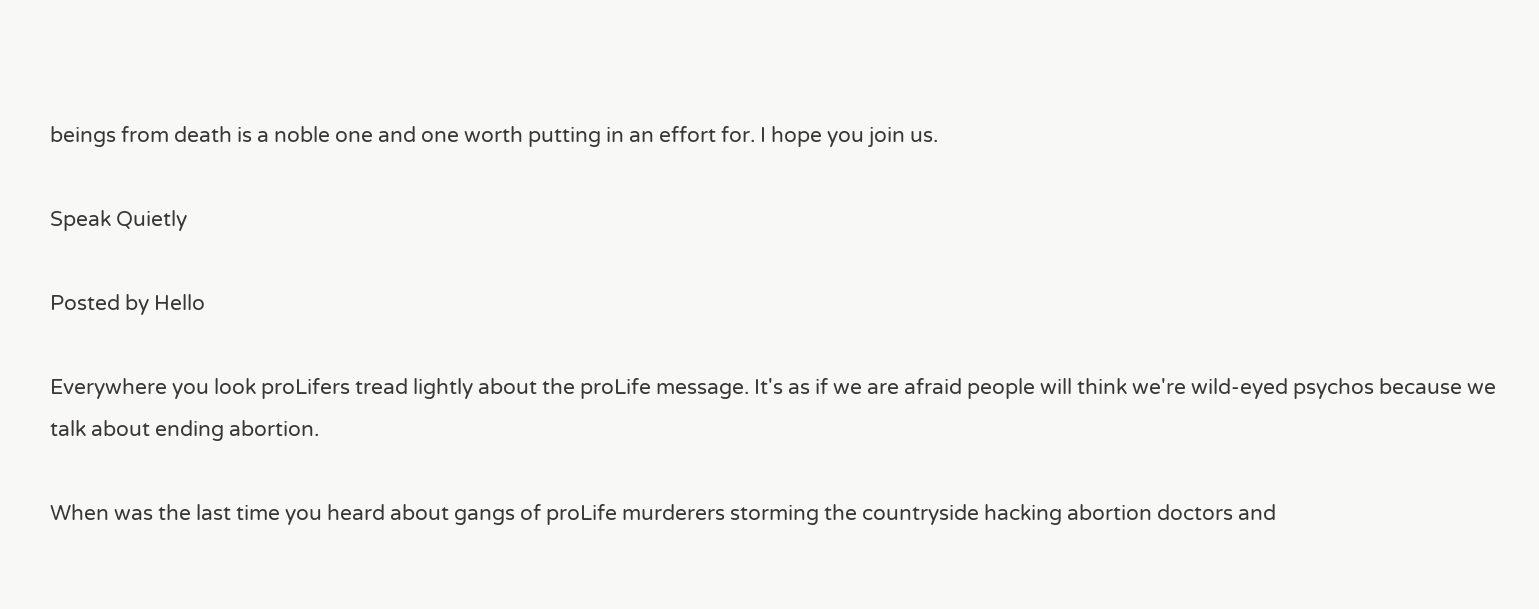beings from death is a noble one and one worth putting in an effort for. I hope you join us.

Speak Quietly

Posted by Hello

Everywhere you look proLifers tread lightly about the proLife message. It's as if we are afraid people will think we're wild-eyed psychos because we talk about ending abortion.

When was the last time you heard about gangs of proLife murderers storming the countryside hacking abortion doctors and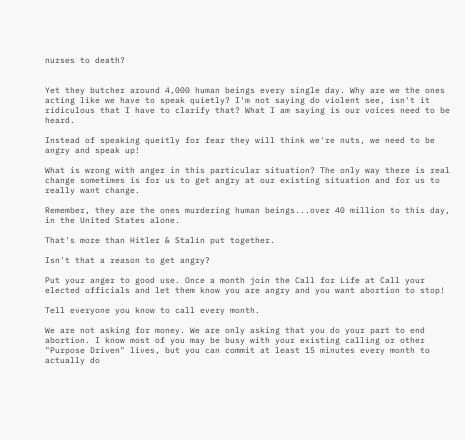nurses to death?


Yet they butcher around 4,000 human beings every single day. Why are we the ones acting like we have to speak quietly? I'm not saying do violent see, isn't it ridiculous that I have to clarify that? What I am saying is our voices need to be heard.

Instead of speaking queitly for fear they will think we're nuts, we need to be angry and speak up!

What is wrong with anger in this particular situation? The only way there is real change sometimes is for us to get angry at our existing situation and for us to really want change.

Remember, they are the ones murdering human beings...over 40 million to this day, in the United States alone.

That's more than Hitler & Stalin put together.

Isn't that a reason to get angry?

Put your anger to good use. Once a month join the Call for Life at Call your elected officials and let them know you are angry and you want abortion to stop!

Tell everyone you know to call every month.

We are not asking for money. We are only asking that you do your part to end abortion. I know most of you may be busy with your existing calling or other "Purpose Driven" lives, but you can commit at least 15 minutes every month to actually do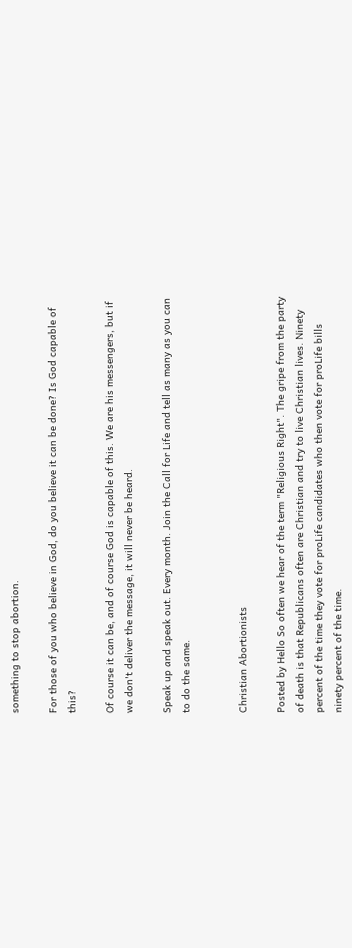something to stop abortion.

For those of you who believe in God, do you believe it can be done? Is God capable of this?

Of course it can be, and of course God is capable of this. We are his messengers, but if we don't deliver the message, it will never be heard.

Speak up and speak out. Every month. Join the Call for Life and tell as many as you can to do the same.


Christian Abortionists

Posted by Hello So often we hear of the term "Religious Right". The gripe from the party of death is that Republicans often are Christian and try to live Christian lives. Ninety percent of the time they vote for proLife candidates who then vote for proLife bills ninety percent of the time.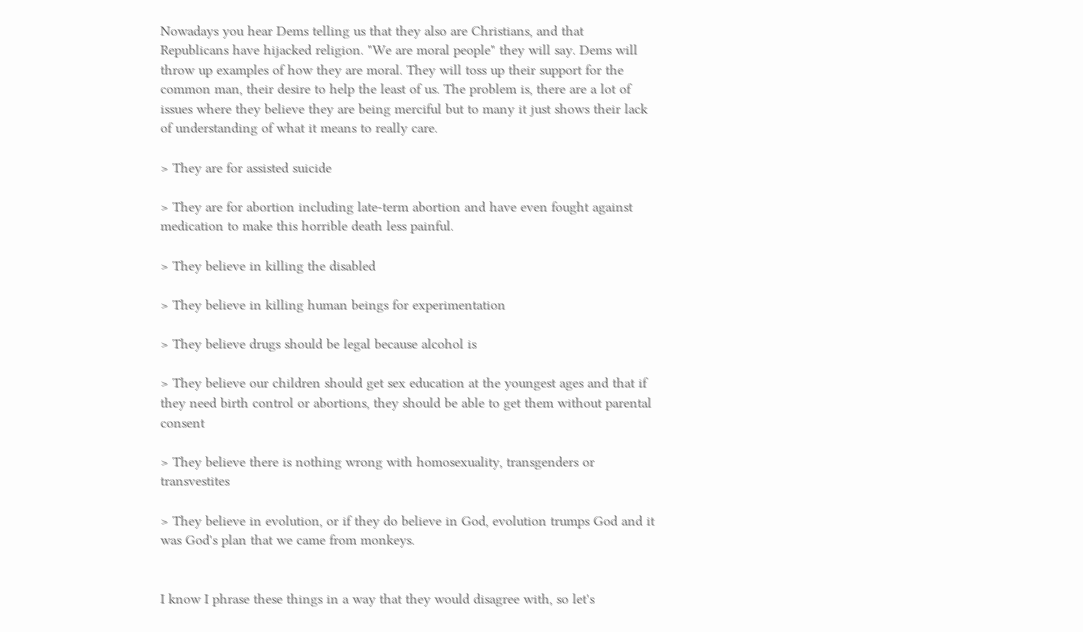Nowadays you hear Dems telling us that they also are Christians, and that Republicans have hijacked religion. "We are moral people" they will say. Dems will throw up examples of how they are moral. They will toss up their support for the common man, their desire to help the least of us. The problem is, there are a lot of issues where they believe they are being merciful but to many it just shows their lack of understanding of what it means to really care.

> They are for assisted suicide

> They are for abortion including late-term abortion and have even fought against medication to make this horrible death less painful.

> They believe in killing the disabled

> They believe in killing human beings for experimentation

> They believe drugs should be legal because alcohol is

> They believe our children should get sex education at the youngest ages and that if they need birth control or abortions, they should be able to get them without parental consent

> They believe there is nothing wrong with homosexuality, transgenders or transvestites

> They believe in evolution, or if they do believe in God, evolution trumps God and it was God's plan that we came from monkeys.


I know I phrase these things in a way that they would disagree with, so let's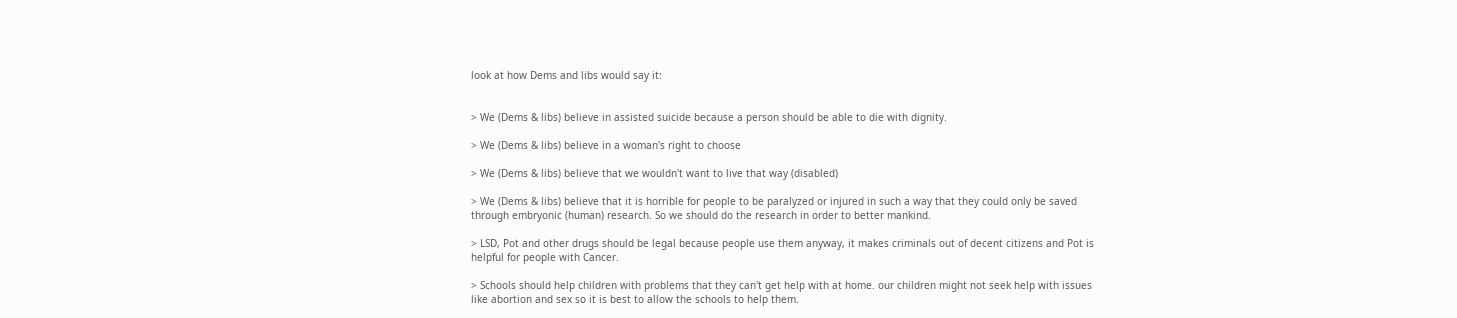look at how Dems and libs would say it:


> We (Dems & libs) believe in assisted suicide because a person should be able to die with dignity.

> We (Dems & libs) believe in a woman's right to choose

> We (Dems & libs) believe that we wouldn't want to live that way (disabled)

> We (Dems & libs) believe that it is horrible for people to be paralyzed or injured in such a way that they could only be saved through embryonic (human) research. So we should do the research in order to better mankind.

> LSD, Pot and other drugs should be legal because people use them anyway, it makes criminals out of decent citizens and Pot is helpful for people with Cancer.

> Schools should help children with problems that they can't get help with at home. our children might not seek help with issues like abortion and sex so it is best to allow the schools to help them.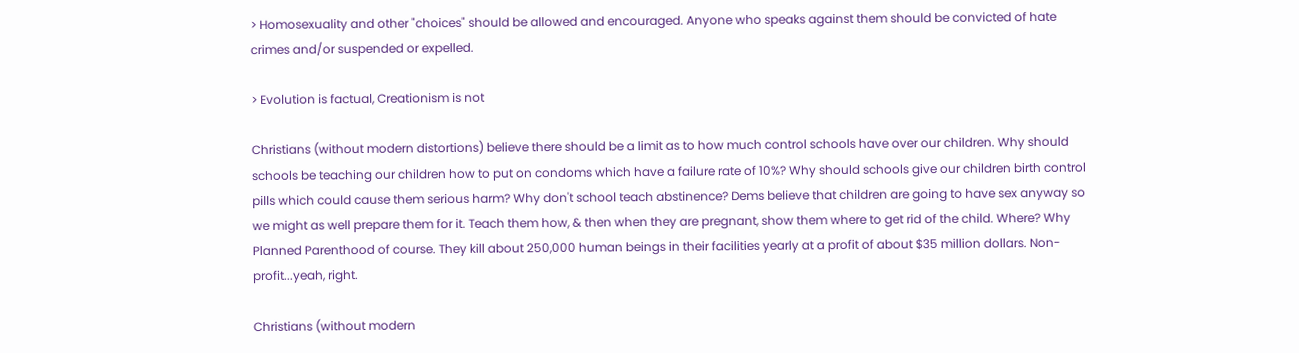> Homosexuality and other "choices" should be allowed and encouraged. Anyone who speaks against them should be convicted of hate crimes and/or suspended or expelled.

> Evolution is factual, Creationism is not

Christians (without modern distortions) believe there should be a limit as to how much control schools have over our children. Why should schools be teaching our children how to put on condoms which have a failure rate of 10%? Why should schools give our children birth control pills which could cause them serious harm? Why don't school teach abstinence? Dems believe that children are going to have sex anyway so we might as well prepare them for it. Teach them how, & then when they are pregnant, show them where to get rid of the child. Where? Why Planned Parenthood of course. They kill about 250,000 human beings in their facilities yearly at a profit of about $35 million dollars. Non-profit...yeah, right.

Christians (without modern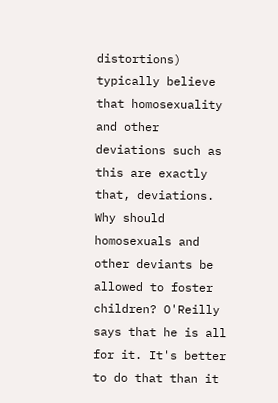distortions) typically believe that homosexuality and other deviations such as this are exactly that, deviations. Why should homosexuals and other deviants be allowed to foster children? O'Reilly says that he is all for it. It's better to do that than it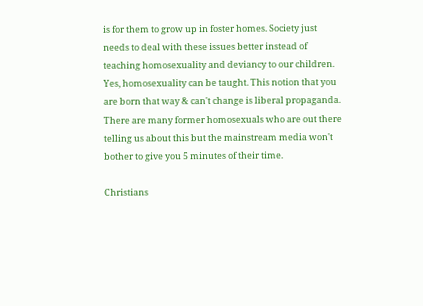is for them to grow up in foster homes. Society just needs to deal with these issues better instead of teaching homosexuality and deviancy to our children. Yes, homosexuality can be taught. This notion that you are born that way & can't change is liberal propaganda. There are many former homosexuals who are out there telling us about this but the mainstream media won't bother to give you 5 minutes of their time.

Christians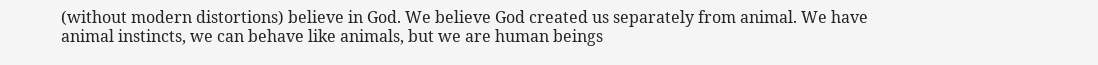(without modern distortions) believe in God. We believe God created us separately from animal. We have animal instincts, we can behave like animals, but we are human beings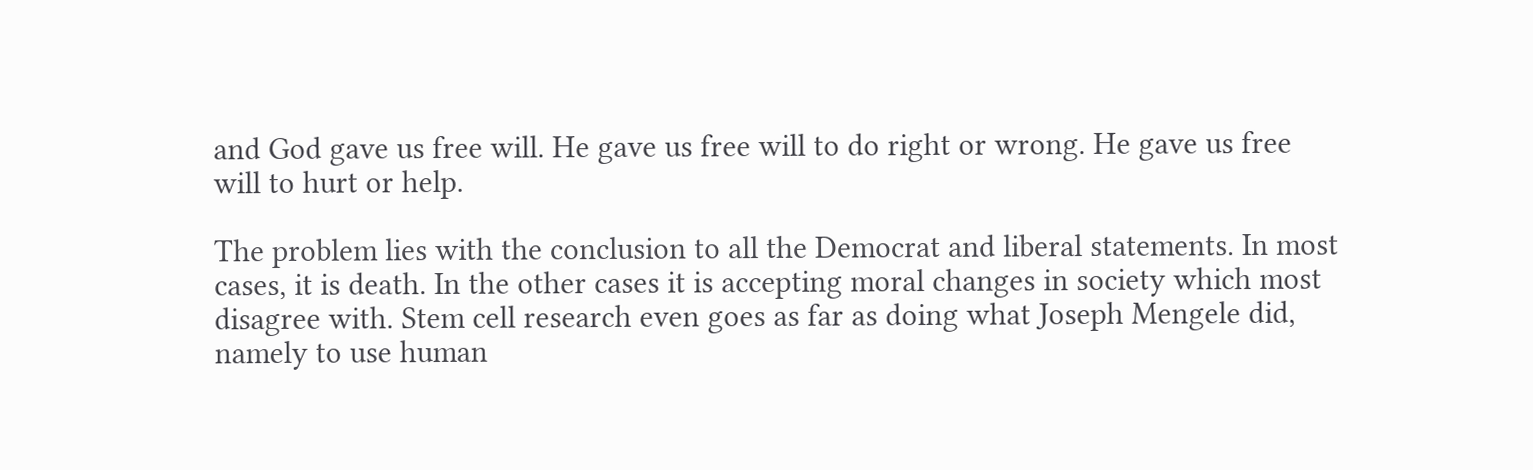and God gave us free will. He gave us free will to do right or wrong. He gave us free will to hurt or help.

The problem lies with the conclusion to all the Democrat and liberal statements. In most cases, it is death. In the other cases it is accepting moral changes in society which most disagree with. Stem cell research even goes as far as doing what Joseph Mengele did, namely to use human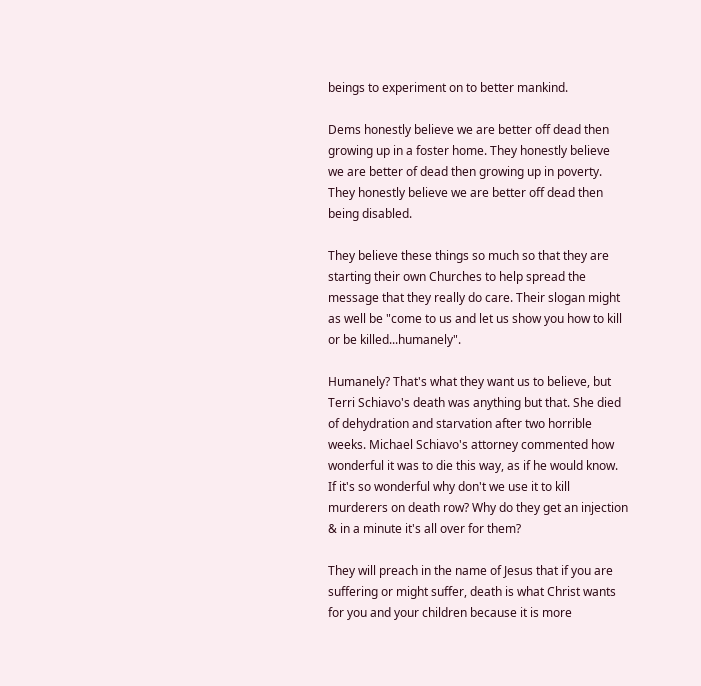beings to experiment on to better mankind.

Dems honestly believe we are better off dead then growing up in a foster home. They honestly believe we are better of dead then growing up in poverty. They honestly believe we are better off dead then being disabled.

They believe these things so much so that they are starting their own Churches to help spread the message that they really do care. Their slogan might as well be "come to us and let us show you how to kill or be killed...humanely".

Humanely? That's what they want us to believe, but Terri Schiavo's death was anything but that. She died of dehydration and starvation after two horrible weeks. Michael Schiavo's attorney commented how wonderful it was to die this way, as if he would know. If it's so wonderful why don't we use it to kill murderers on death row? Why do they get an injection & in a minute it's all over for them?

They will preach in the name of Jesus that if you are suffering or might suffer, death is what Christ wants for you and your children because it is more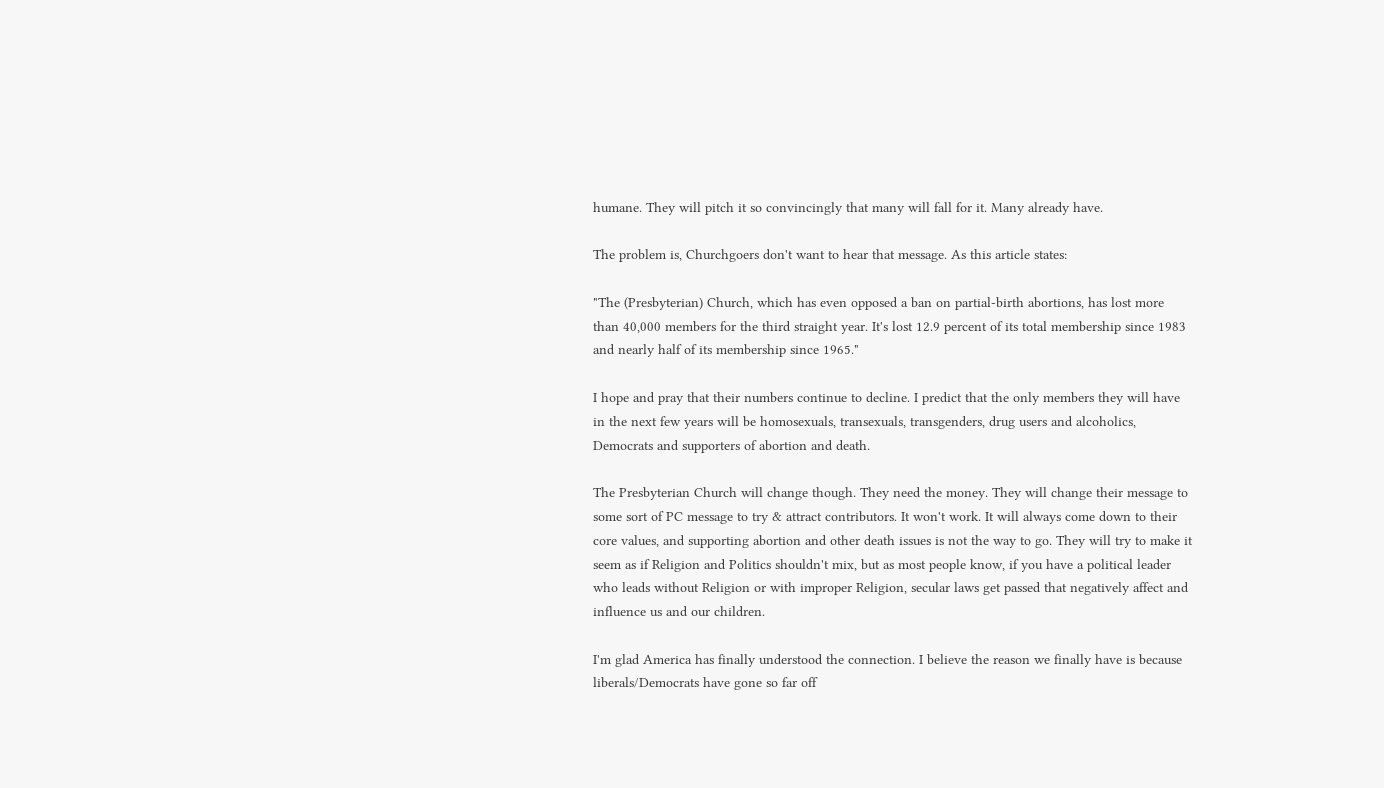humane. They will pitch it so convincingly that many will fall for it. Many already have.

The problem is, Churchgoers don't want to hear that message. As this article states:

"The (Presbyterian) Church, which has even opposed a ban on partial-birth abortions, has lost more than 40,000 members for the third straight year. It's lost 12.9 percent of its total membership since 1983 and nearly half of its membership since 1965."

I hope and pray that their numbers continue to decline. I predict that the only members they will have in the next few years will be homosexuals, transexuals, transgenders, drug users and alcoholics, Democrats and supporters of abortion and death.

The Presbyterian Church will change though. They need the money. They will change their message to some sort of PC message to try & attract contributors. It won't work. It will always come down to their core values, and supporting abortion and other death issues is not the way to go. They will try to make it seem as if Religion and Politics shouldn't mix, but as most people know, if you have a political leader who leads without Religion or with improper Religion, secular laws get passed that negatively affect and influence us and our children.

I'm glad America has finally understood the connection. I believe the reason we finally have is because liberals/Democrats have gone so far off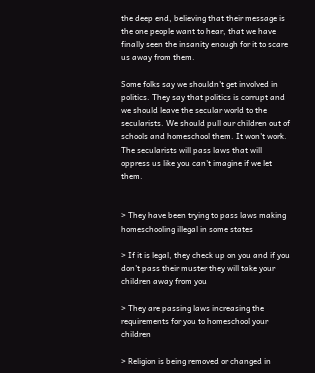the deep end, believing that their message is the one people want to hear, that we have finally seen the insanity enough for it to scare us away from them.

Some folks say we shouldn't get involved in politics. They say that politics is corrupt and we should leave the secular world to the secularists. We should pull our children out of schools and homeschool them. It won't work. The secularists will pass laws that will oppress us like you can't imagine if we let them.


> They have been trying to pass laws making homeschooling illegal in some states

> If it is legal, they check up on you and if you don't pass their muster they will take your children away from you

> They are passing laws increasing the requirements for you to homeschool your children

> Religion is being removed or changed in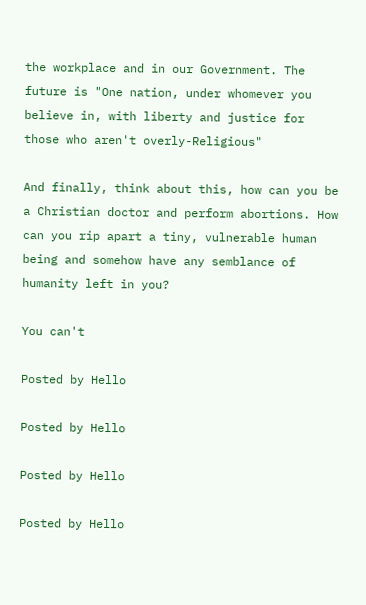the workplace and in our Government. The future is "One nation, under whomever you believe in, with liberty and justice for those who aren't overly-Religious"

And finally, think about this, how can you be a Christian doctor and perform abortions. How can you rip apart a tiny, vulnerable human being and somehow have any semblance of humanity left in you?

You can't

Posted by Hello

Posted by Hello

Posted by Hello

Posted by Hello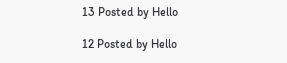13 Posted by Hello

12 Posted by Hello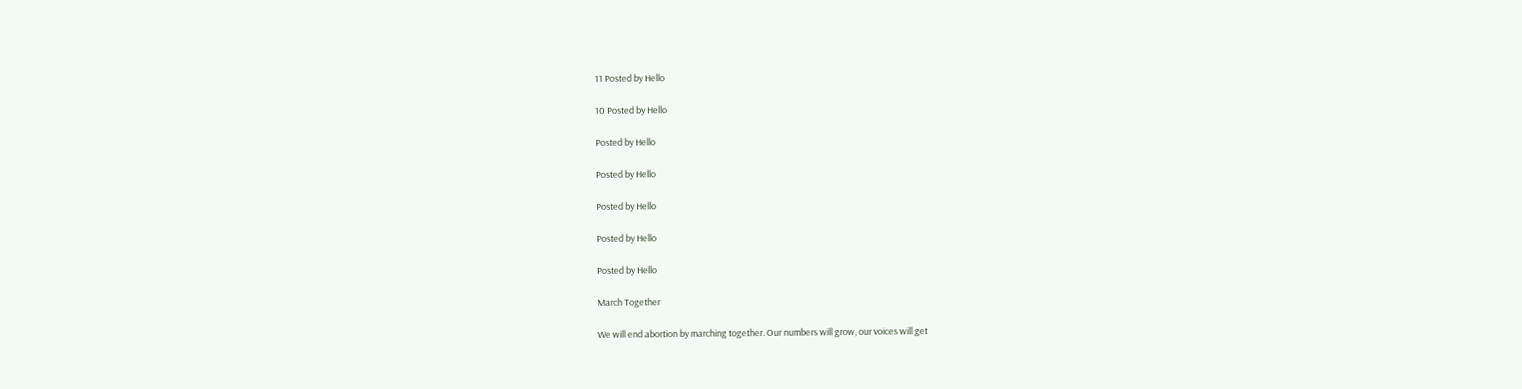11 Posted by Hello

10 Posted by Hello

Posted by Hello

Posted by Hello

Posted by Hello

Posted by Hello

Posted by Hello

March Together

We will end abortion by marching together. Our numbers will grow, our voices will get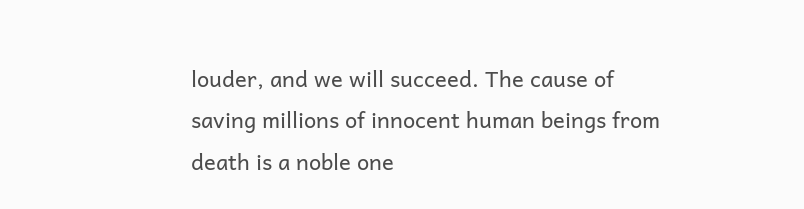louder, and we will succeed. The cause of saving millions of innocent human beings from death is a noble one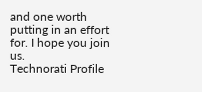and one worth putting in an effort for. I hope you join us.
Technorati Profile